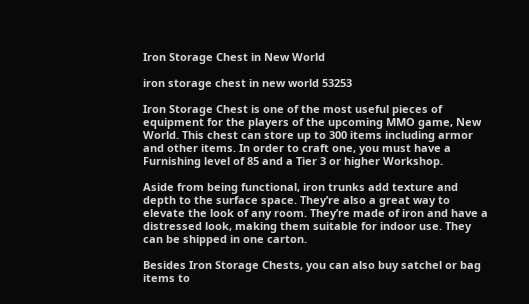Iron Storage Chest in New World

iron storage chest in new world 53253

Iron Storage Chest is one of the most useful pieces of equipment for the players of the upcoming MMO game, New World. This chest can store up to 300 items including armor and other items. In order to craft one, you must have a Furnishing level of 85 and a Tier 3 or higher Workshop.

Aside from being functional, iron trunks add texture and depth to the surface space. They’re also a great way to elevate the look of any room. They’re made of iron and have a distressed look, making them suitable for indoor use. They can be shipped in one carton.

Besides Iron Storage Chests, you can also buy satchel or bag items to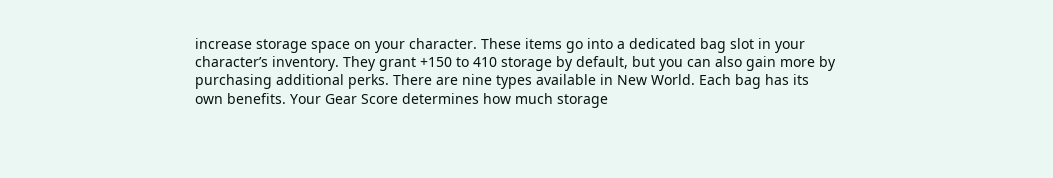increase storage space on your character. These items go into a dedicated bag slot in your character’s inventory. They grant +150 to 410 storage by default, but you can also gain more by purchasing additional perks. There are nine types available in New World. Each bag has its own benefits. Your Gear Score determines how much storage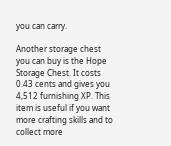you can carry.

Another storage chest you can buy is the Hope Storage Chest. It costs 0.43 cents and gives you 4,512 furnishing XP. This item is useful if you want more crafting skills and to collect more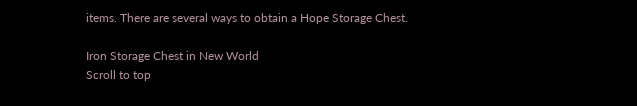items. There are several ways to obtain a Hope Storage Chest.

Iron Storage Chest in New World
Scroll to top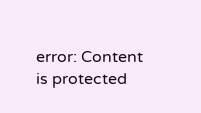error: Content is protected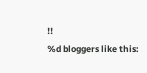!!
%d bloggers like this: